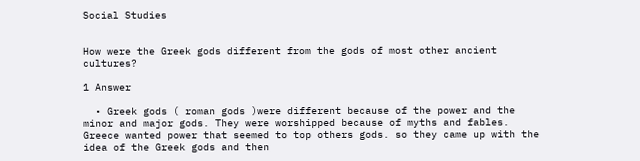Social Studies


How were the Greek gods different from the gods of most other ancient cultures?

1 Answer

  • Greek gods ( roman gods )were different because of the power and the minor and major gods. They were worshipped because of myths and fables. Greece wanted power that seemed to top others gods. so they came up with the idea of the Greek gods and then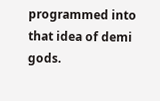programmed into that idea of demi gods.